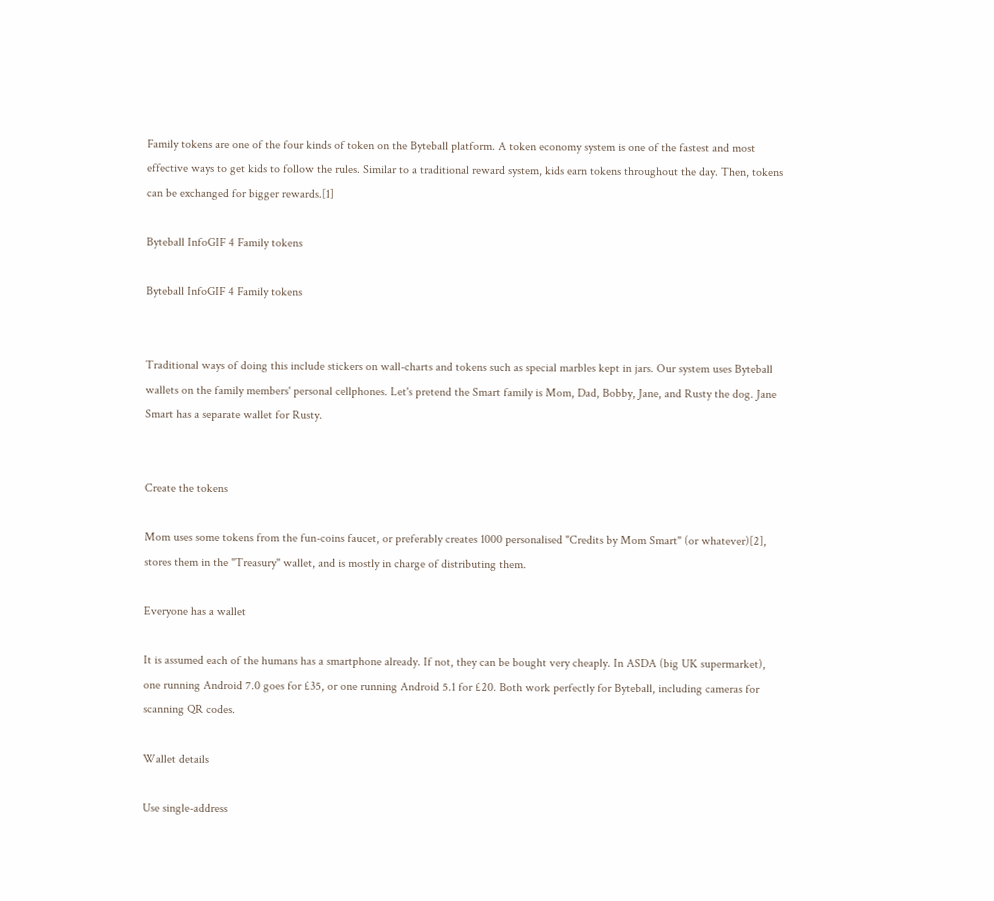Family tokens are one of the four kinds of token on the Byteball platform. A token economy system is one of the fastest and most effective ways to get kids to follow the rules. Similar to a traditional reward system, kids earn tokens throughout the day. Then, tokens can be exchanged for bigger rewards.[1]

Byteball InfoGIF 4 Family tokens

Byteball InfoGIF 4 Family tokens


Traditional ways of doing this include stickers on wall-charts and tokens such as special marbles kept in jars. Our system uses Byteball wallets on the family members' personal cellphones. Let's pretend the Smart family is Mom, Dad, Bobby, Jane, and Rusty the dog. Jane Smart has a separate wallet for Rusty.


Create the tokens

Mom uses some tokens from the fun-coins faucet, or preferably creates 1000 personalised "Credits by Mom Smart" (or whatever)[2], stores them in the "Treasury" wallet, and is mostly in charge of distributing them.

Everyone has a wallet

It is assumed each of the humans has a smartphone already. If not, they can be bought very cheaply. In ASDA (big UK supermarket), one running Android 7.0 goes for £35, or one running Android 5.1 for £20. Both work perfectly for Byteball, including cameras for scanning QR codes.

Wallet details

Use single-address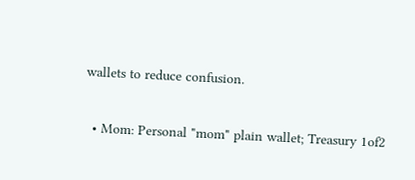wallets to reduce confusion.

  • Mom: Personal "mom" plain wallet; Treasury 1of2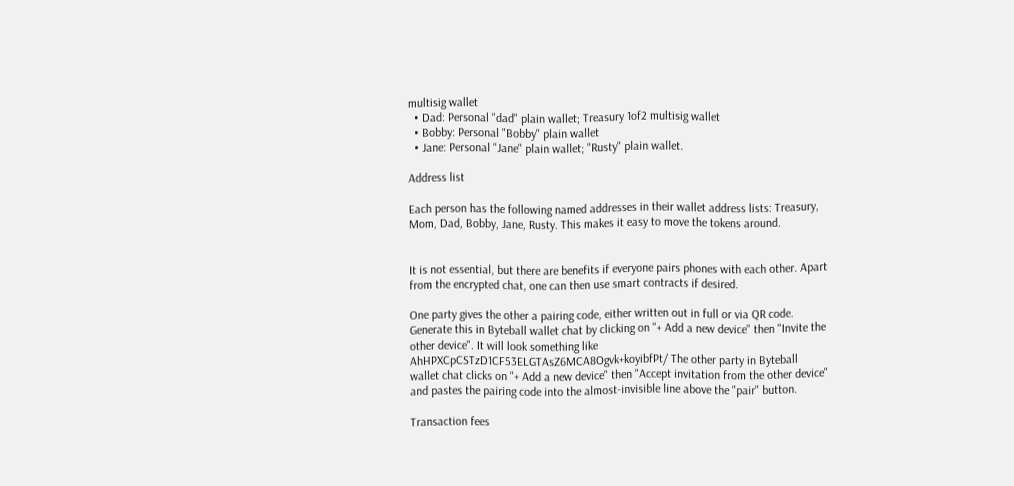multisig wallet
  • Dad: Personal "dad" plain wallet; Treasury 1of2 multisig wallet
  • Bobby: Personal "Bobby" plain wallet
  • Jane: Personal "Jane" plain wallet; "Rusty" plain wallet.

Address list

Each person has the following named addresses in their wallet address lists: Treasury, Mom, Dad, Bobby, Jane, Rusty. This makes it easy to move the tokens around.


It is not essential, but there are benefits if everyone pairs phones with each other. Apart from the encrypted chat, one can then use smart contracts if desired.

One party gives the other a pairing code, either written out in full or via QR code. Generate this in Byteball wallet chat by clicking on "+ Add a new device" then "Invite the other device". It will look something like AhHPXCpCSTzD1CF53ELGTAsZ6MCA8Ogvk+koyibfPt/ The other party in Byteball wallet chat clicks on "+ Add a new device" then "Accept invitation from the other device" and pastes the pairing code into the almost-invisible line above the "pair" button.

Transaction fees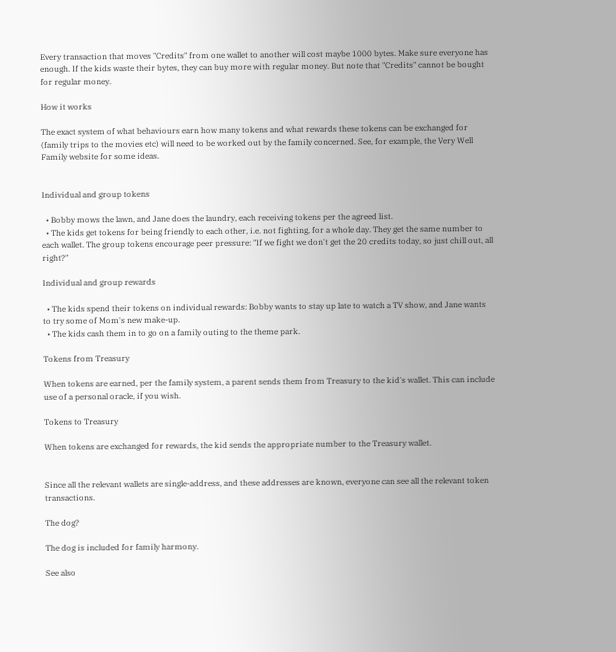Every transaction that moves "Credits" from one wallet to another will cost maybe 1000 bytes. Make sure everyone has enough. If the kids waste their bytes, they can buy more with regular money. But note that "Credits" cannot be bought for regular money.

How it works

The exact system of what behaviours earn how many tokens and what rewards these tokens can be exchanged for (family trips to the movies etc) will need to be worked out by the family concerned. See, for example, the Very Well Family website for some ideas.


Individual and group tokens

  • Bobby mows the lawn, and Jane does the laundry, each receiving tokens per the agreed list.
  • The kids get tokens for being friendly to each other, i.e. not fighting, for a whole day. They get the same number to each wallet. The group tokens encourage peer pressure: "If we fight we don't get the 20 credits today, so just chill out, all right?"

Individual and group rewards

  • The kids spend their tokens on individual rewards: Bobby wants to stay up late to watch a TV show, and Jane wants to try some of Mom's new make-up.
  • The kids cash them in to go on a family outing to the theme park.

Tokens from Treasury

When tokens are earned, per the family system, a parent sends them from Treasury to the kid's wallet. This can include use of a personal oracle, if you wish.

Tokens to Treasury

When tokens are exchanged for rewards, the kid sends the appropriate number to the Treasury wallet.


Since all the relevant wallets are single-address, and these addresses are known, everyone can see all the relevant token transactions.

The dog?

The dog is included for family harmony.

See also